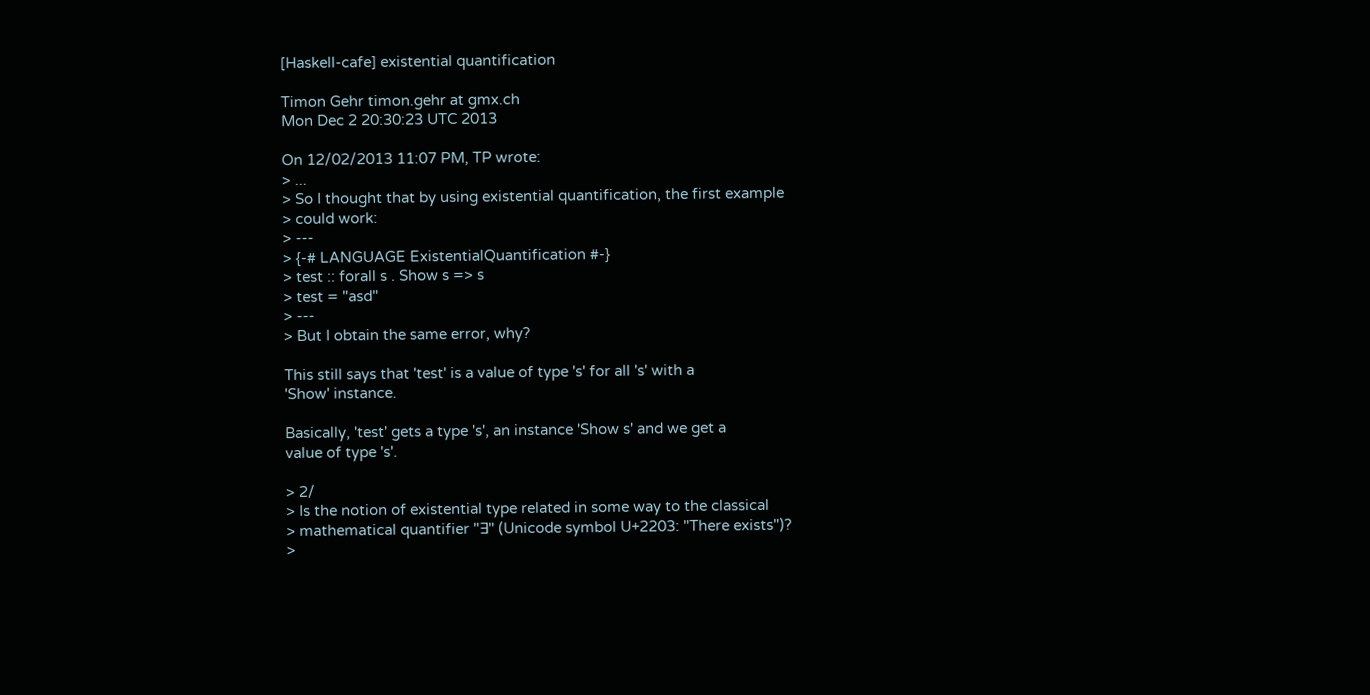[Haskell-cafe] existential quantification

Timon Gehr timon.gehr at gmx.ch
Mon Dec 2 20:30:23 UTC 2013

On 12/02/2013 11:07 PM, TP wrote:
> ...
> So I thought that by using existential quantification, the first example
> could work:
> ---
> {-# LANGUAGE ExistentialQuantification #-}
> test :: forall s . Show s => s
> test = "asd"
> ---
> But I obtain the same error, why?

This still says that 'test' is a value of type 's' for all 's' with a
'Show' instance.

Basically, 'test' gets a type 's', an instance 'Show s' and we get a
value of type 's'.

> 2/
> Is the notion of existential type related in some way to the classical
> mathematical quantifier "∃" (Unicode symbol U+2203: "There exists")?
>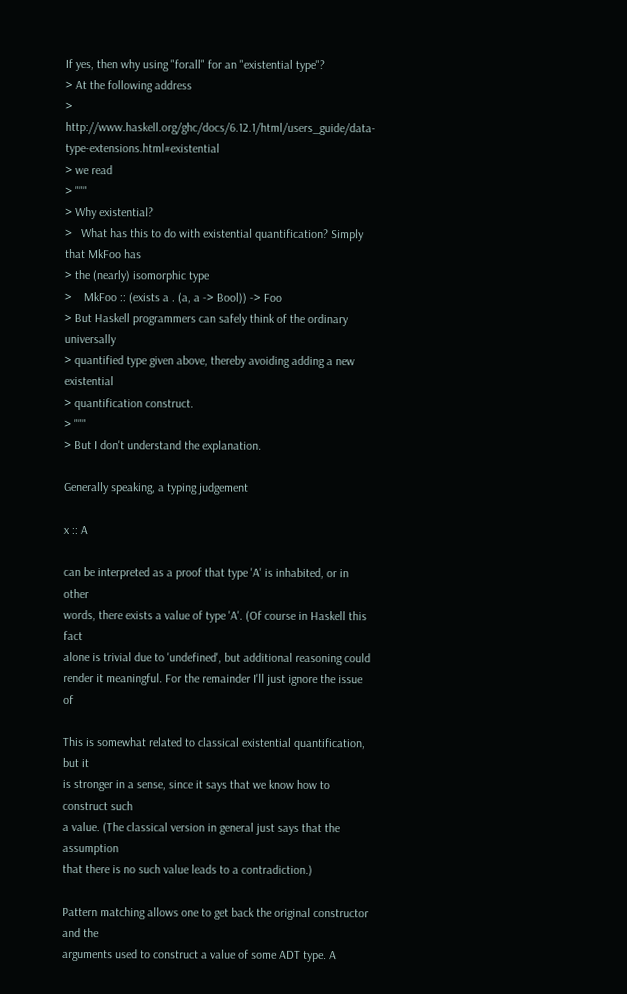If yes, then why using "forall" for an "existential type"?
> At the following address
> http://www.haskell.org/ghc/docs/6.12.1/html/users_guide/data-type-extensions.html#existential
> we read
> """
> Why existential?
>   What has this to do with existential quantification? Simply that MkFoo has
> the (nearly) isomorphic type
>    MkFoo :: (exists a . (a, a -> Bool)) -> Foo
> But Haskell programmers can safely think of the ordinary universally
> quantified type given above, thereby avoiding adding a new existential
> quantification construct.
> """
> But I don't understand the explanation.

Generally speaking, a typing judgement

x :: A

can be interpreted as a proof that type 'A' is inhabited, or in other
words, there exists a value of type 'A'. (Of course in Haskell this fact
alone is trivial due to 'undefined', but additional reasoning could
render it meaningful. For the remainder I'll just ignore the issue of

This is somewhat related to classical existential quantification, but it
is stronger in a sense, since it says that we know how to construct such
a value. (The classical version in general just says that the assumption
that there is no such value leads to a contradiction.)

Pattern matching allows one to get back the original constructor and the
arguments used to construct a value of some ADT type. A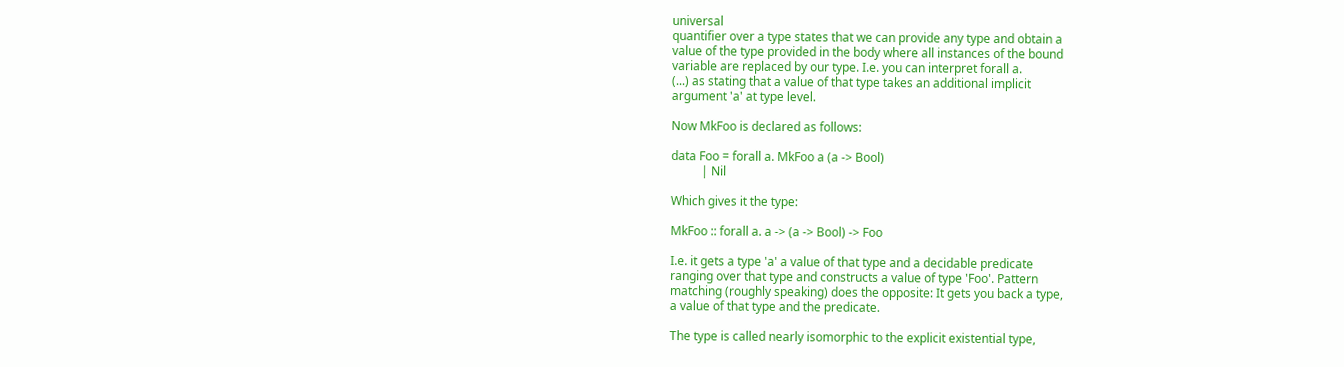universal
quantifier over a type states that we can provide any type and obtain a
value of the type provided in the body where all instances of the bound
variable are replaced by our type. I.e. you can interpret forall a.
(...) as stating that a value of that type takes an additional implicit
argument 'a' at type level.

Now MkFoo is declared as follows:

data Foo = forall a. MkFoo a (a -> Bool)
          | Nil

Which gives it the type:

MkFoo :: forall a. a -> (a -> Bool) -> Foo

I.e. it gets a type 'a' a value of that type and a decidable predicate
ranging over that type and constructs a value of type 'Foo'. Pattern
matching (roughly speaking) does the opposite: It gets you back a type,
a value of that type and the predicate.

The type is called nearly isomorphic to the explicit existential type,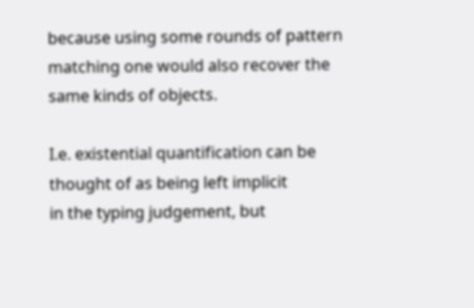because using some rounds of pattern matching one would also recover the
same kinds of objects.

I.e. existential quantification can be thought of as being left implicit
in the typing judgement, but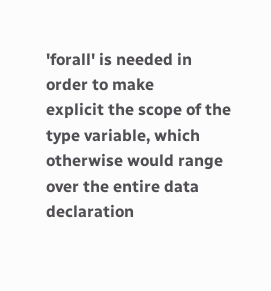'forall' is needed in order to make
explicit the scope of the type variable, which otherwise would range
over the entire data declaration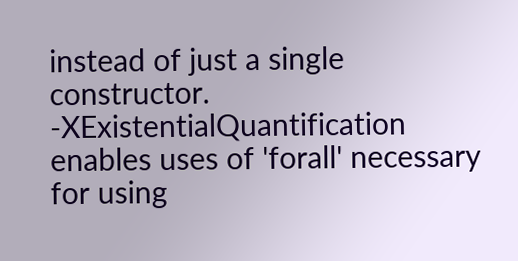instead of just a single constructor.
-XExistentialQuantification enables uses of 'forall' necessary for using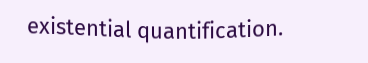existential quantification.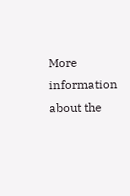More information about the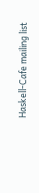Haskell-Cafe mailing list